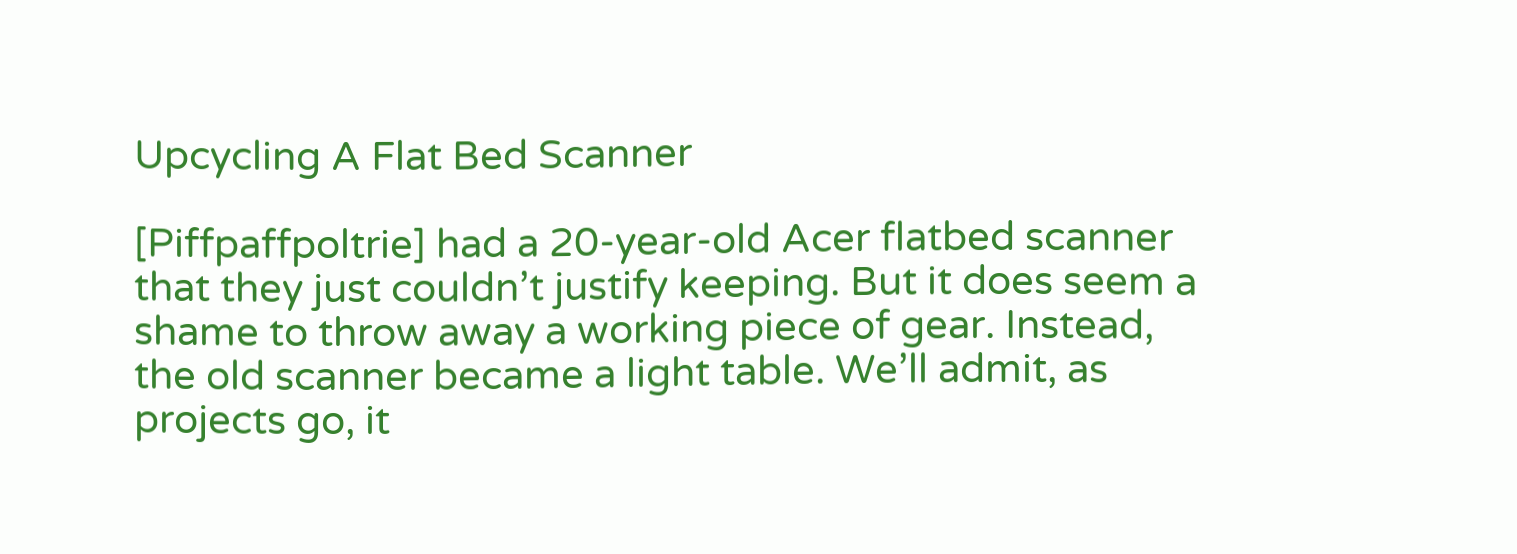Upcycling A Flat Bed Scanner

[Piffpaffpoltrie] had a 20-year-old Acer flatbed scanner that they just couldn’t justify keeping. But it does seem a shame to throw away a working piece of gear. Instead, the old scanner became a light table. We’ll admit, as projects go, it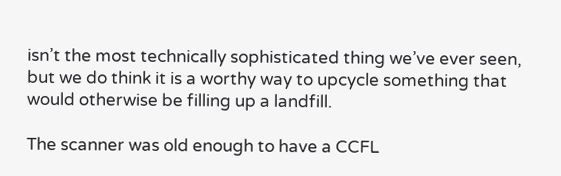isn’t the most technically sophisticated thing we’ve ever seen, but we do think it is a worthy way to upcycle something that would otherwise be filling up a landfill.

The scanner was old enough to have a CCFL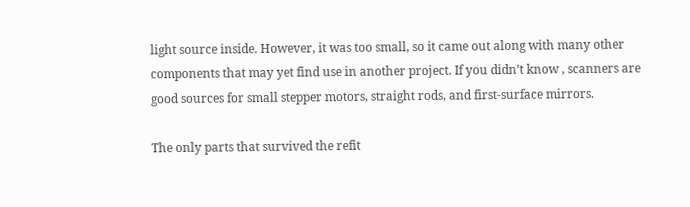light source inside. However, it was too small, so it came out along with many other components that may yet find use in another project. If you didn’t know , scanners are good sources for small stepper motors, straight rods, and first-surface mirrors.

The only parts that survived the refit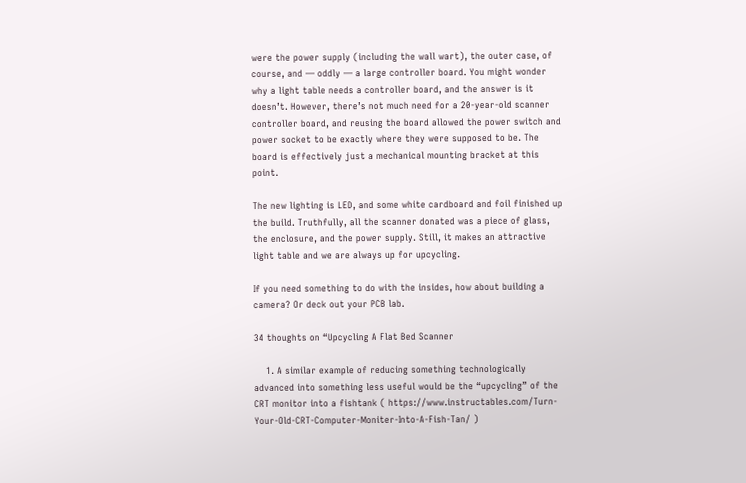were the power supply (including the wall wart), the outer case, of course, and — oddly — a large controller board. You might wonder why a light table needs a controller board, and the answer is it doesn’t. However, there’s not much need for a 20-year-old scanner controller board, and reusing the board allowed the power switch and power socket to be exactly where they were supposed to be. The board is effectively just a mechanical mounting bracket at this point.

The new lighting is LED, and some white cardboard and foil finished up the build. Truthfully, all the scanner donated was a piece of glass, the enclosure, and the power supply. Still, it makes an attractive light table and we are always up for upcycling.

If you need something to do with the insides, how about building a camera? Or deck out your PCB lab.

34 thoughts on “Upcycling A Flat Bed Scanner

    1. A similar example of reducing something technologically advanced into something less useful would be the “upcycling” of the CRT monitor into a fishtank ( https://www.instructables.com/Turn-Your-Old-CRT-Computer-Moniter-Into-A-Fish-Tan/ )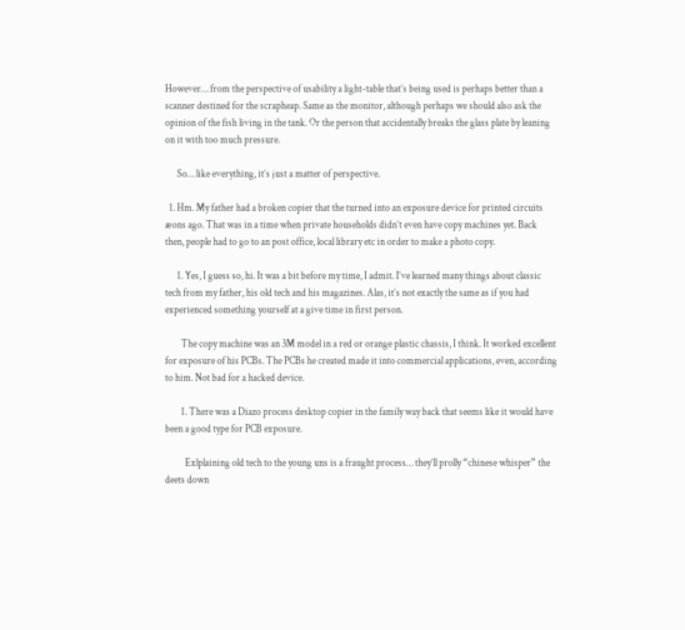However… from the perspective of usability a light-table that’s being used is perhaps better than a scanner destined for the scrapheap. Same as the monitor, although perhaps we should also ask the opinion of the fish living in the tank. Or the person that accidentally breaks the glass plate by leaning on it with too much pressure.

      So… like everything, it’s just a matter of perspective.

  1. Hm. My father had a broken copier that the turned into an exposure device for printed circuits æons ago. That was in a time when private households didn’t even have copy machines yet. Back then, people had to go to an post office, local library etc in order to make a photo copy.

      1. Yes, I guess so, hi. It was a bit before my time, I admit. I’ve learned many things about classic tech from my father, his old tech and his magazines. Alas, it’s not exactly the same as if you had experienced something yourself at a give time in first person.

        The copy machine was an 3M model in a red or orange plastic chassis, I think. It worked excellent for exposure of his PCBs. The PCBs he created made it into commercial applications, even, according to him. Not bad for a hacked device.

        1. There was a Diazo process desktop copier in the family way back that seems like it would have been a good type for PCB exposure.

          Exlplaining old tech to the young uns is a fraught process… they’ll prolly “chinese whisper” the deets down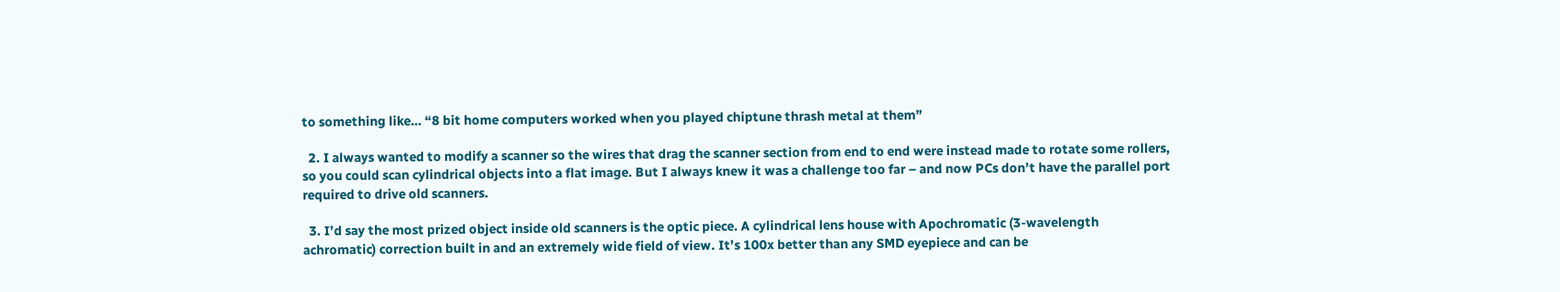to something like… “8 bit home computers worked when you played chiptune thrash metal at them”

  2. I always wanted to modify a scanner so the wires that drag the scanner section from end to end were instead made to rotate some rollers, so you could scan cylindrical objects into a flat image. But I always knew it was a challenge too far – and now PCs don’t have the parallel port required to drive old scanners.

  3. I’d say the most prized object inside old scanners is the optic piece. A cylindrical lens house with Apochromatic (3-wavelength achromatic) correction built in and an extremely wide field of view. It’s 100x better than any SMD eyepiece and can be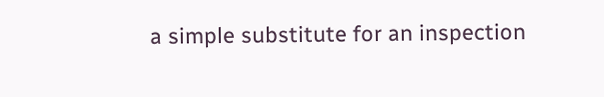a simple substitute for an inspection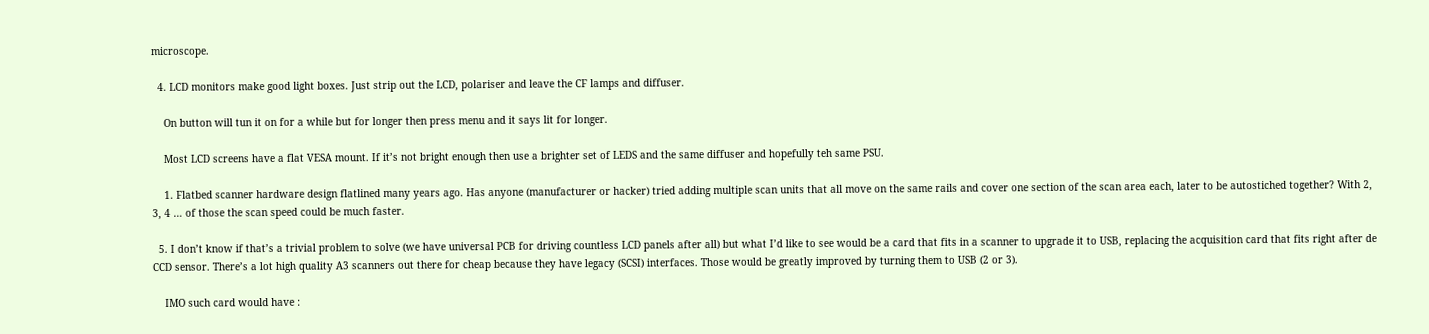microscope.

  4. LCD monitors make good light boxes. Just strip out the LCD, polariser and leave the CF lamps and diffuser.

    On button will tun it on for a while but for longer then press menu and it says lit for longer.

    Most LCD screens have a flat VESA mount. If it’s not bright enough then use a brighter set of LEDS and the same diffuser and hopefully teh same PSU.

    1. Flatbed scanner hardware design flatlined many years ago. Has anyone (manufacturer or hacker) tried adding multiple scan units that all move on the same rails and cover one section of the scan area each, later to be autostiched together? With 2, 3, 4 … of those the scan speed could be much faster.

  5. I don’t know if that’s a trivial problem to solve (we have universal PCB for driving countless LCD panels after all) but what I’d like to see would be a card that fits in a scanner to upgrade it to USB, replacing the acquisition card that fits right after de CCD sensor. There’s a lot high quality A3 scanners out there for cheap because they have legacy (SCSI) interfaces. Those would be greatly improved by turning them to USB (2 or 3).

    IMO such card would have :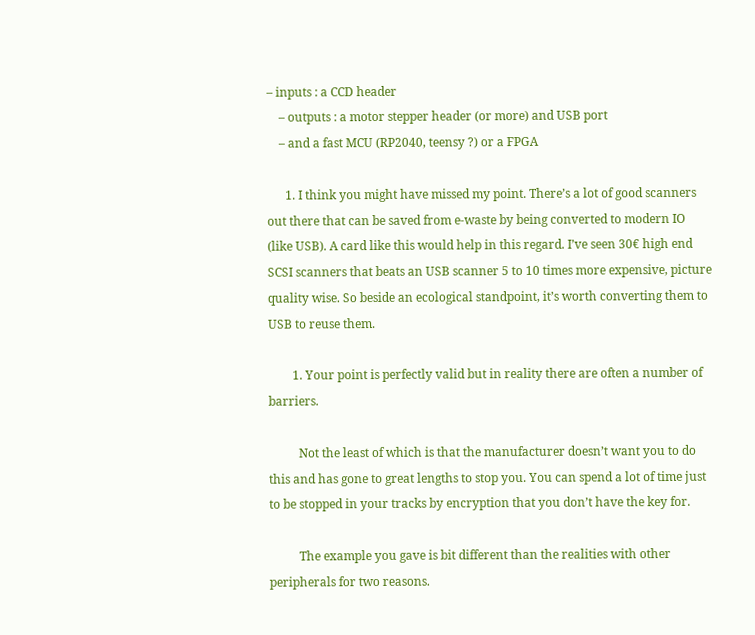– inputs : a CCD header
    – outputs : a motor stepper header (or more) and USB port
    – and a fast MCU (RP2040, teensy ?) or a FPGA

      1. I think you might have missed my point. There’s a lot of good scanners out there that can be saved from e-waste by being converted to modern IO (like USB). A card like this would help in this regard. I’ve seen 30€ high end SCSI scanners that beats an USB scanner 5 to 10 times more expensive, picture quality wise. So beside an ecological standpoint, it’s worth converting them to USB to reuse them.

        1. Your point is perfectly valid but in reality there are often a number of barriers.

          Not the least of which is that the manufacturer doesn’t want you to do this and has gone to great lengths to stop you. You can spend a lot of time just to be stopped in your tracks by encryption that you don’t have the key for.

          The example you gave is bit different than the realities with other peripherals for two reasons.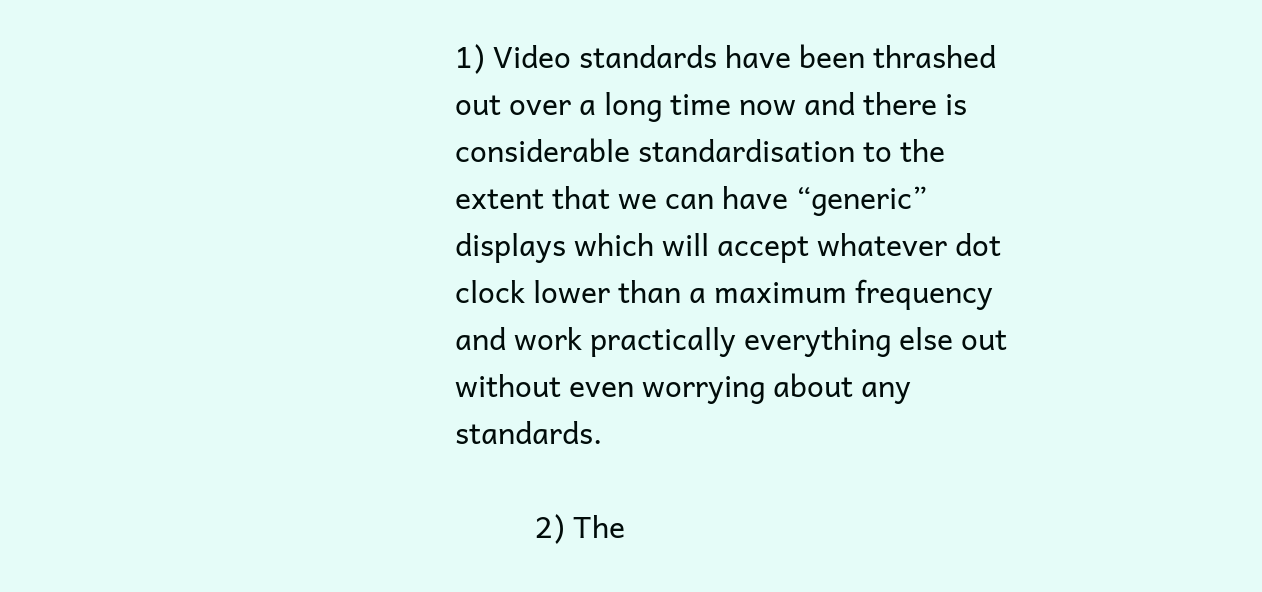1) Video standards have been thrashed out over a long time now and there is considerable standardisation to the extent that we can have “generic” displays which will accept whatever dot clock lower than a maximum frequency and work practically everything else out without even worrying about any standards.

          2) The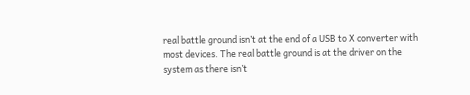real battle ground isn’t at the end of a USB to X converter with most devices. The real battle ground is at the driver on the system as there isn’t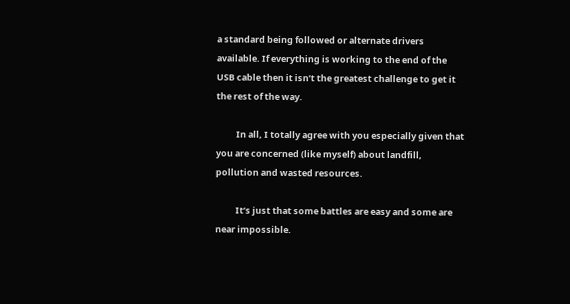a standard being followed or alternate drivers available. If everything is working to the end of the USB cable then it isn’t the greatest challenge to get it the rest of the way.

          In all, I totally agree with you especially given that you are concerned (like myself) about landfill, pollution and wasted resources.

          It’s just that some battles are easy and some are near impossible.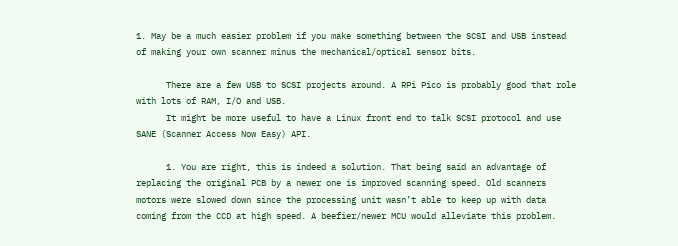1. May be a much easier problem if you make something between the SCSI and USB instead of making your own scanner minus the mechanical/optical sensor bits.

      There are a few USB to SCSI projects around. A RPi Pico is probably good that role with lots of RAM, I/O and USB.
      It might be more useful to have a Linux front end to talk SCSI protocol and use SANE (Scanner Access Now Easy) API.

      1. You are right, this is indeed a solution. That being said an advantage of replacing the original PCB by a newer one is improved scanning speed. Old scanners motors were slowed down since the processing unit wasn’t able to keep up with data coming from the CCD at high speed. A beefier/newer MCU would alleviate this problem.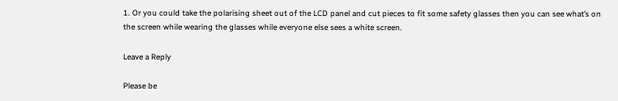1. Or you could take the polarising sheet out of the LCD panel and cut pieces to fit some safety glasses then you can see what’s on the screen while wearing the glasses while everyone else sees a white screen.

Leave a Reply

Please be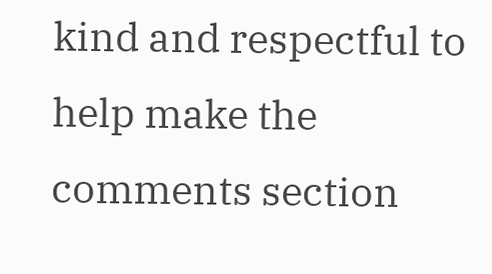kind and respectful to help make the comments section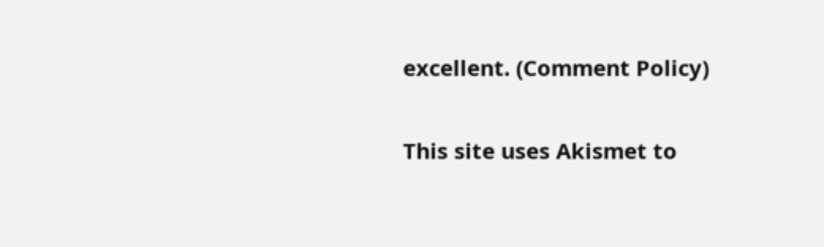excellent. (Comment Policy)

This site uses Akismet to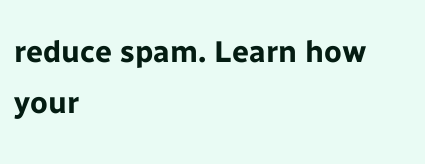reduce spam. Learn how your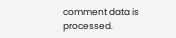comment data is processed.